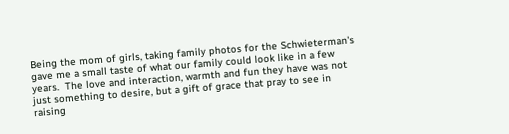Being the mom of girls, taking family photos for the Schwieterman's gave me a small taste of what our family could look like in a few years.  The love and interaction, warmth and fun they have was not just something to desire, but a gift of grace that pray to see in raising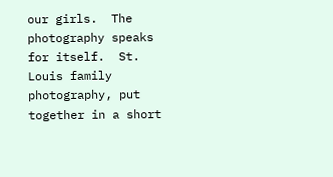our girls.  The photography speaks for itself.  St. Louis family photography, put together in a short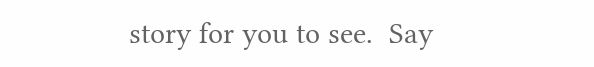story for you to see.  Say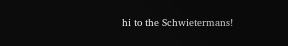hi to the Schwietermans!